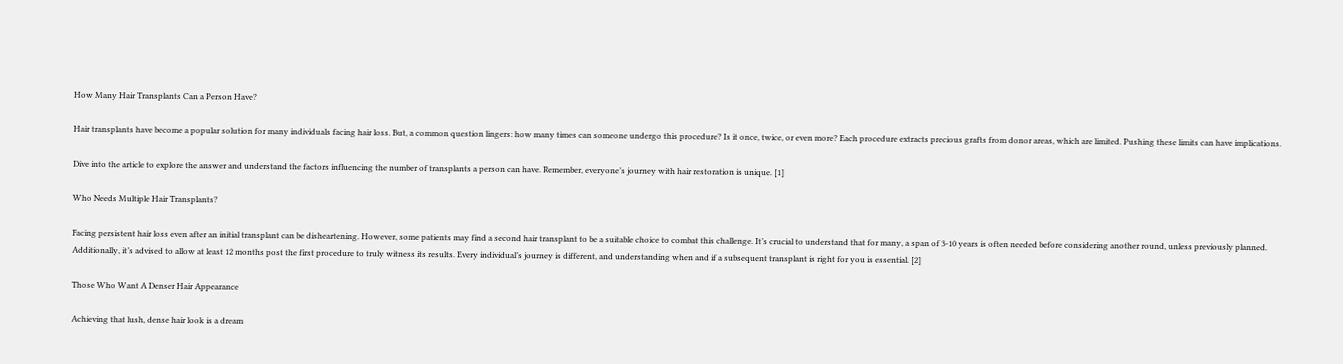How Many Hair Transplants Can a Person Have?

Hair transplants have become a popular solution for many individuals facing hair loss. But, a common question lingers: how many times can someone undergo this procedure? Is it once, twice, or even more? Each procedure extracts precious grafts from donor areas, which are limited. Pushing these limits can have implications.

Dive into the article to explore the answer and understand the factors influencing the number of transplants a person can have. Remember, everyone’s journey with hair restoration is unique. [1]

Who Needs Multiple Hair Transplants?

Facing persistent hair loss even after an initial transplant can be disheartening. However, some patients may find a second hair transplant to be a suitable choice to combat this challenge. It’s crucial to understand that for many, a span of 3-10 years is often needed before considering another round, unless previously planned. Additionally, it’s advised to allow at least 12 months post the first procedure to truly witness its results. Every individual’s journey is different, and understanding when and if a subsequent transplant is right for you is essential. [2]

Those Who Want A Denser Hair Appearance

Achieving that lush, dense hair look is a dream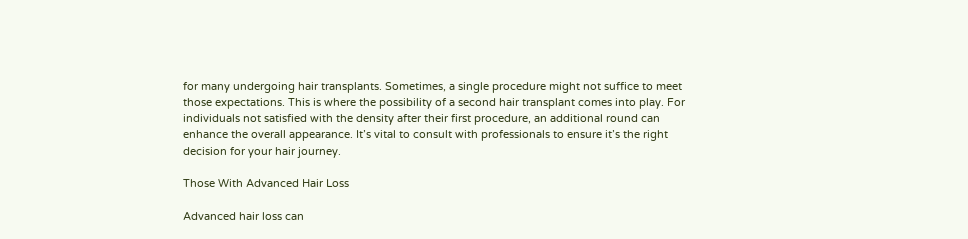for many undergoing hair transplants. Sometimes, a single procedure might not suffice to meet those expectations. This is where the possibility of a second hair transplant comes into play. For individuals not satisfied with the density after their first procedure, an additional round can enhance the overall appearance. It’s vital to consult with professionals to ensure it’s the right decision for your hair journey.

Those With Advanced Hair Loss

Advanced hair loss can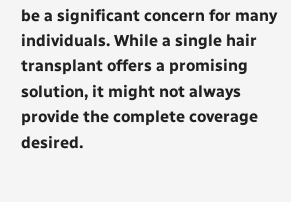be a significant concern for many individuals. While a single hair transplant offers a promising solution, it might not always provide the complete coverage desired.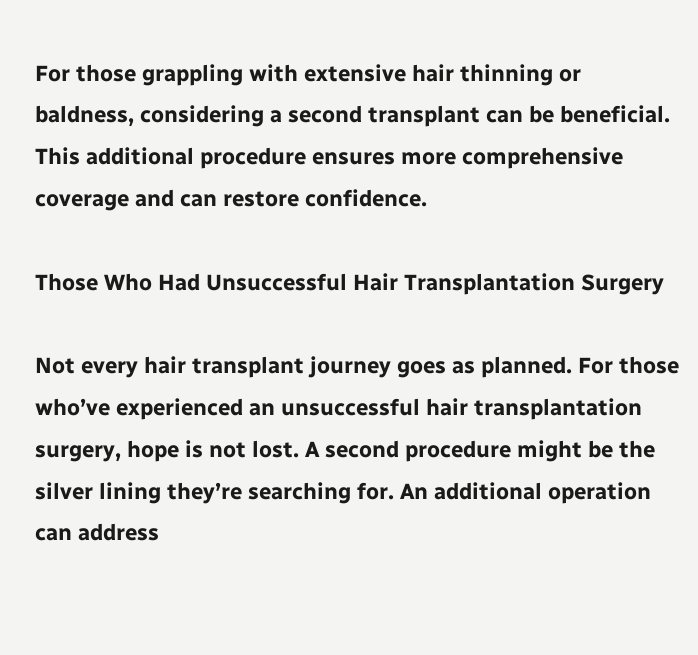For those grappling with extensive hair thinning or baldness, considering a second transplant can be beneficial. This additional procedure ensures more comprehensive coverage and can restore confidence.

Those Who Had Unsuccessful Hair Transplantation Surgery

Not every hair transplant journey goes as planned. For those who’ve experienced an unsuccessful hair transplantation surgery, hope is not lost. A second procedure might be the silver lining they’re searching for. An additional operation can address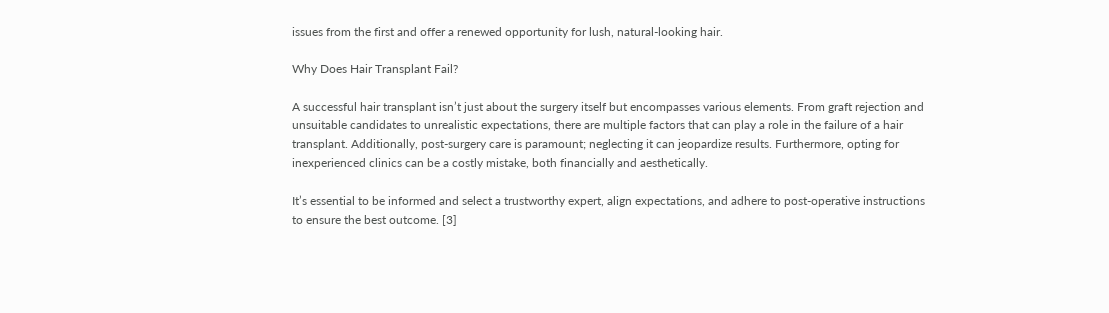issues from the first and offer a renewed opportunity for lush, natural-looking hair.

Why Does Hair Transplant Fail?

A successful hair transplant isn’t just about the surgery itself but encompasses various elements. From graft rejection and unsuitable candidates to unrealistic expectations, there are multiple factors that can play a role in the failure of a hair transplant. Additionally, post-surgery care is paramount; neglecting it can jeopardize results. Furthermore, opting for inexperienced clinics can be a costly mistake, both financially and aesthetically.

It’s essential to be informed and select a trustworthy expert, align expectations, and adhere to post-operative instructions to ensure the best outcome. [3]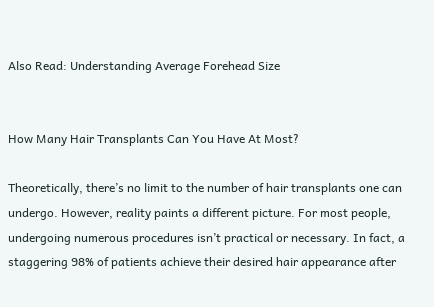Also Read: Understanding Average Forehead Size


How Many Hair Transplants Can You Have At Most?

Theoretically, there’s no limit to the number of hair transplants one can undergo. However, reality paints a different picture. For most people, undergoing numerous procedures isn’t practical or necessary. In fact, a staggering 98% of patients achieve their desired hair appearance after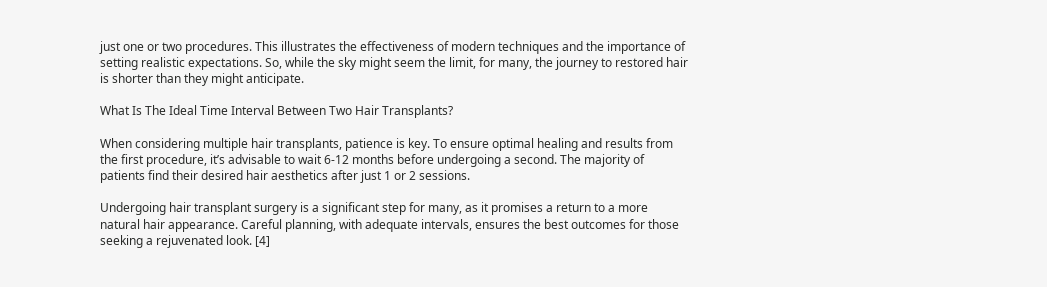just one or two procedures. This illustrates the effectiveness of modern techniques and the importance of setting realistic expectations. So, while the sky might seem the limit, for many, the journey to restored hair is shorter than they might anticipate.

What Is The Ideal Time Interval Between Two Hair Transplants?

When considering multiple hair transplants, patience is key. To ensure optimal healing and results from the first procedure, it’s advisable to wait 6-12 months before undergoing a second. The majority of patients find their desired hair aesthetics after just 1 or 2 sessions.

Undergoing hair transplant surgery is a significant step for many, as it promises a return to a more natural hair appearance. Careful planning, with adequate intervals, ensures the best outcomes for those seeking a rejuvenated look. [4]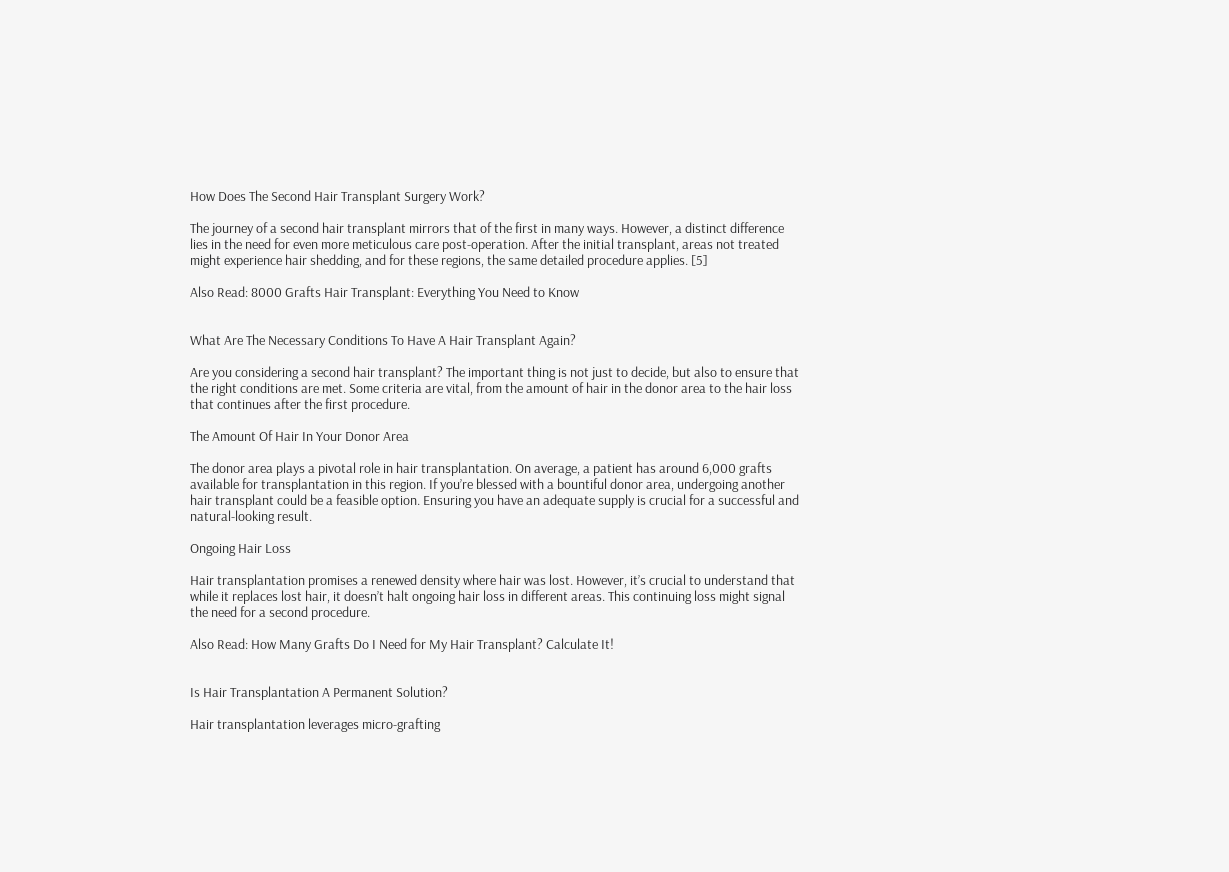How Does The Second Hair Transplant Surgery Work?

The journey of a second hair transplant mirrors that of the first in many ways. However, a distinct difference lies in the need for even more meticulous care post-operation. After the initial transplant, areas not treated might experience hair shedding, and for these regions, the same detailed procedure applies. [5]

Also Read: 8000 Grafts Hair Transplant: Everything You Need to Know


What Are The Necessary Conditions To Have A Hair Transplant Again?

Are you considering a second hair transplant? The important thing is not just to decide, but also to ensure that the right conditions are met. Some criteria are vital, from the amount of hair in the donor area to the hair loss that continues after the first procedure.

The Amount Of Hair In Your Donor Area

The donor area plays a pivotal role in hair transplantation. On average, a patient has around 6,000 grafts available for transplantation in this region. If you’re blessed with a bountiful donor area, undergoing another hair transplant could be a feasible option. Ensuring you have an adequate supply is crucial for a successful and natural-looking result.

Ongoing Hair Loss

Hair transplantation promises a renewed density where hair was lost. However, it’s crucial to understand that while it replaces lost hair, it doesn’t halt ongoing hair loss in different areas. This continuing loss might signal the need for a second procedure.

Also Read: How Many Grafts Do I Need for My Hair Transplant? Calculate It!


Is Hair Transplantation A Permanent Solution?

Hair transplantation leverages micro-grafting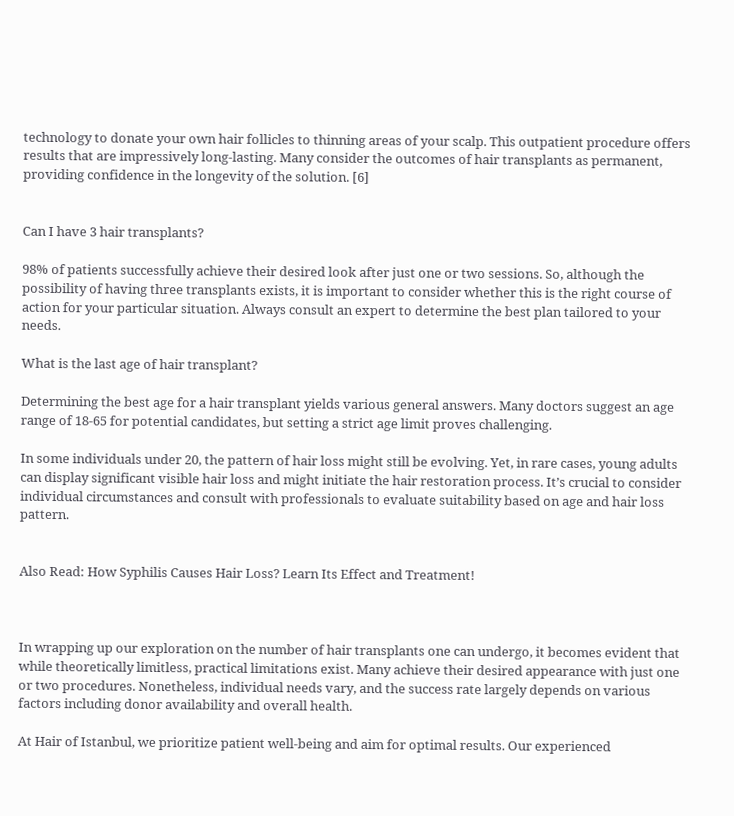technology to donate your own hair follicles to thinning areas of your scalp. This outpatient procedure offers results that are impressively long-lasting. Many consider the outcomes of hair transplants as permanent, providing confidence in the longevity of the solution. [6]


Can I have 3 hair transplants?

98% of patients successfully achieve their desired look after just one or two sessions. So, although the possibility of having three transplants exists, it is important to consider whether this is the right course of action for your particular situation. Always consult an expert to determine the best plan tailored to your needs.

What is the last age of hair transplant?

Determining the best age for a hair transplant yields various general answers. Many doctors suggest an age range of 18-65 for potential candidates, but setting a strict age limit proves challenging.

In some individuals under 20, the pattern of hair loss might still be evolving. Yet, in rare cases, young adults can display significant visible hair loss and might initiate the hair restoration process. It’s crucial to consider individual circumstances and consult with professionals to evaluate suitability based on age and hair loss pattern.


Also Read: How Syphilis Causes Hair Loss? Learn Its Effect and Treatment!



In wrapping up our exploration on the number of hair transplants one can undergo, it becomes evident that while theoretically limitless, practical limitations exist. Many achieve their desired appearance with just one or two procedures. Nonetheless, individual needs vary, and the success rate largely depends on various factors including donor availability and overall health.

At Hair of Istanbul, we prioritize patient well-being and aim for optimal results. Our experienced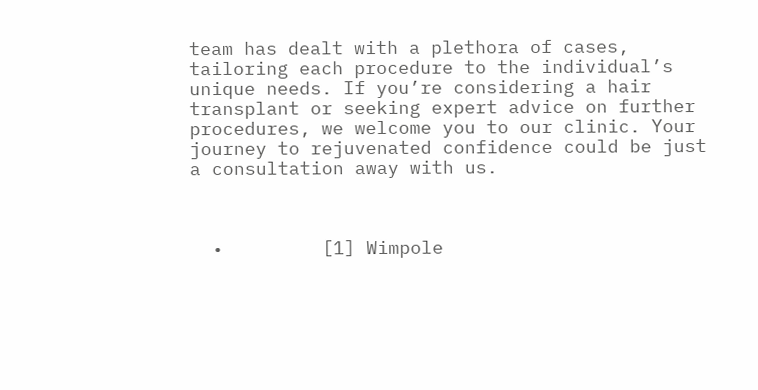team has dealt with a plethora of cases, tailoring each procedure to the individual’s unique needs. If you’re considering a hair transplant or seeking expert advice on further procedures, we welcome you to our clinic. Your journey to rejuvenated confidence could be just a consultation away with us.



  •         [1] Wimpole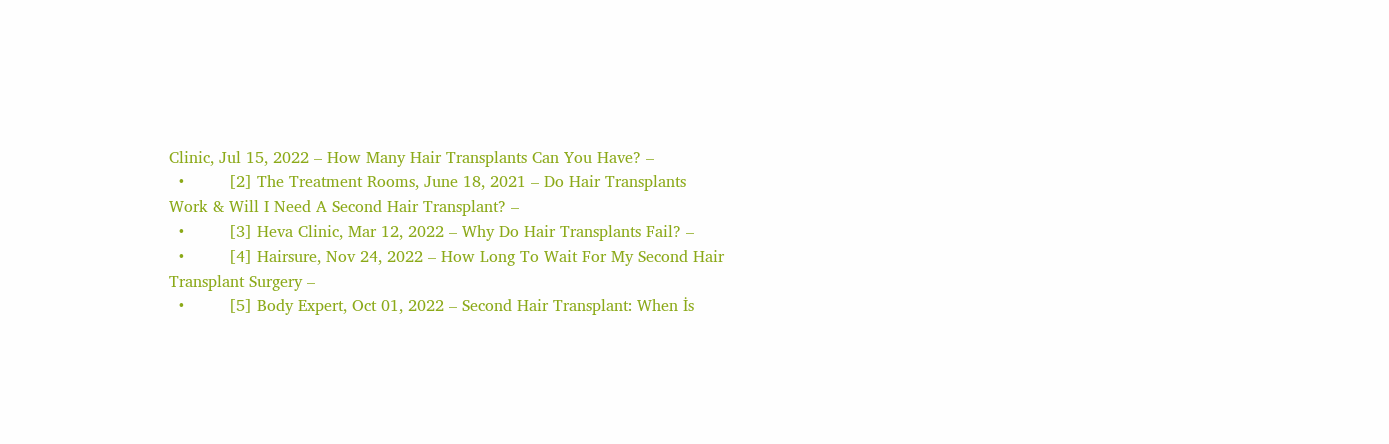Clinic, Jul 15, 2022 – How Many Hair Transplants Can You Have? –
  •         [2] The Treatment Rooms, June 18, 2021 – Do Hair Transplants Work & Will I Need A Second Hair Transplant? –
  •         [3] Heva Clinic, Mar 12, 2022 – Why Do Hair Transplants Fail? –
  •         [4] Hairsure, Nov 24, 2022 – How Long To Wait For My Second Hair Transplant Surgery –
  •         [5] Body Expert, Oct 01, 2022 – Second Hair Transplant: When İs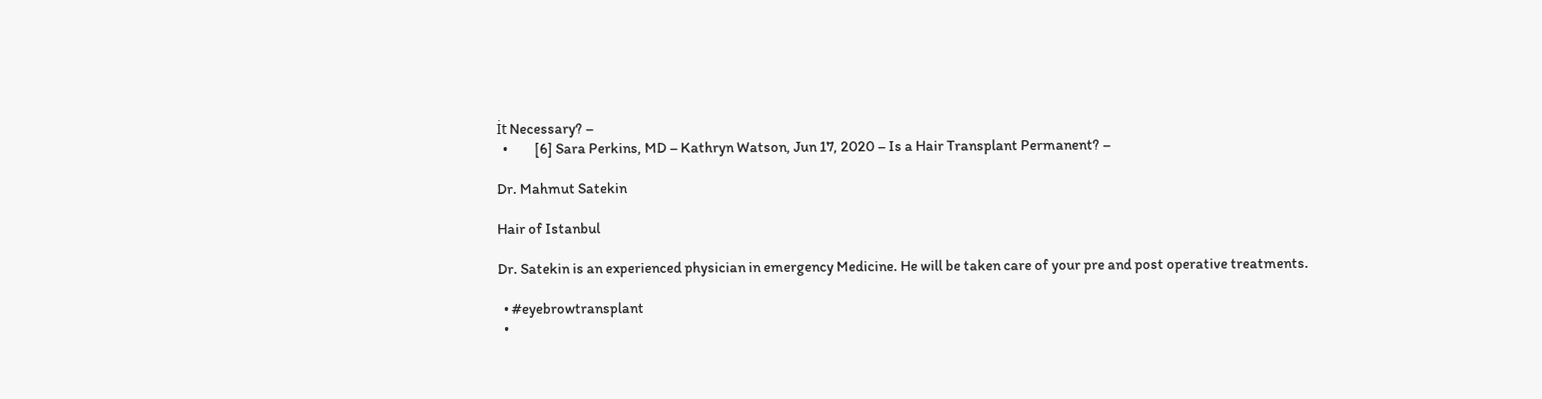İt Necessary? –
  •         [6] Sara Perkins, MD – Kathryn Watson, Jun 17, 2020 – Is a Hair Transplant Permanent? –

Dr. Mahmut Satekin

Hair of Istanbul

Dr. Satekin is an experienced physician in emergency Medicine. He will be taken care of your pre and post operative treatments.

  • #eyebrowtransplant
  •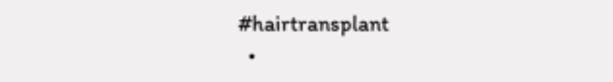#hairtransplant
  •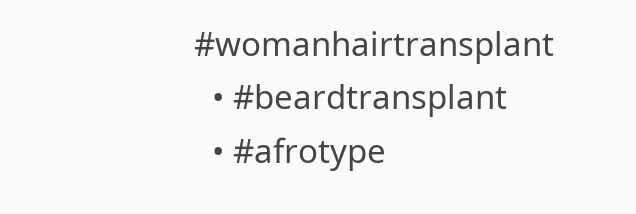#womanhairtransplant
  • #beardtransplant
  • #afrotype